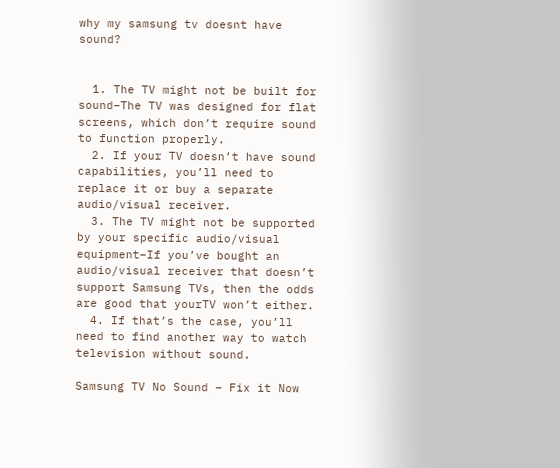why my samsung tv doesnt have sound?


  1. The TV might not be built for sound–The TV was designed for flat screens, which don’t require sound to function properly.
  2. If your TV doesn’t have sound capabilities, you’ll need to replace it or buy a separate audio/visual receiver.
  3. The TV might not be supported by your specific audio/visual equipment–If you’ve bought an audio/visual receiver that doesn’t support Samsung TVs, then the odds are good that yourTV won’t either.
  4. If that’s the case, you’ll need to find another way to watch television without sound.

Samsung TV No Sound – Fix it Now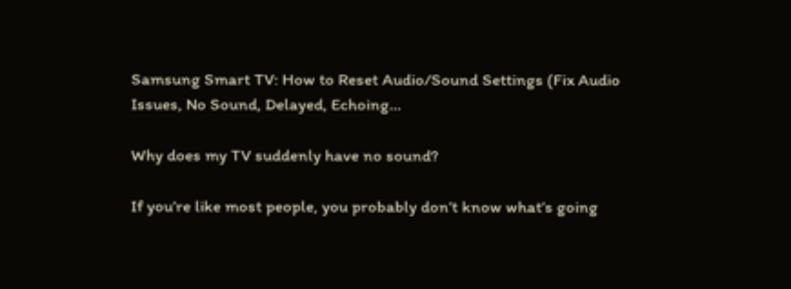Samsung Smart TV: How to Reset Audio/Sound Settings (Fix Audio Issues, No Sound, Delayed, Echoing…

Why does my TV suddenly have no sound?

If you’re like most people, you probably don’t know what’s going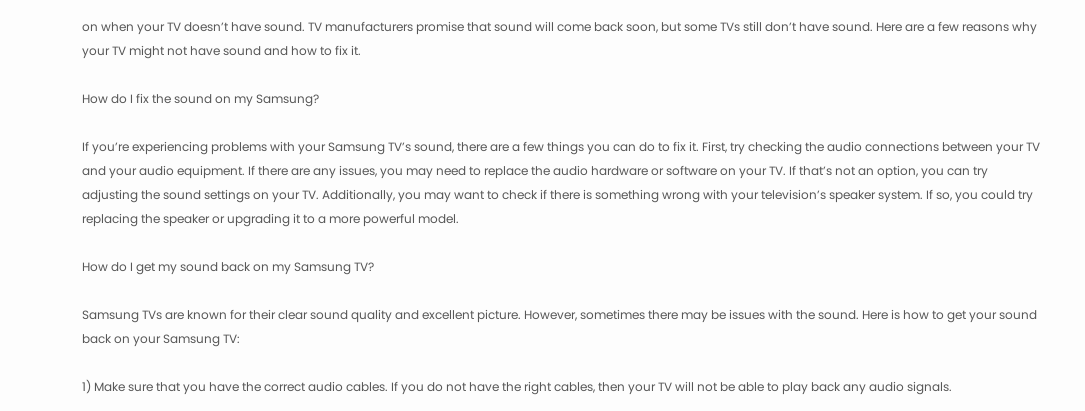on when your TV doesn’t have sound. TV manufacturers promise that sound will come back soon, but some TVs still don’t have sound. Here are a few reasons why your TV might not have sound and how to fix it.

How do I fix the sound on my Samsung?

If you’re experiencing problems with your Samsung TV’s sound, there are a few things you can do to fix it. First, try checking the audio connections between your TV and your audio equipment. If there are any issues, you may need to replace the audio hardware or software on your TV. If that’s not an option, you can try adjusting the sound settings on your TV. Additionally, you may want to check if there is something wrong with your television’s speaker system. If so, you could try replacing the speaker or upgrading it to a more powerful model.

How do I get my sound back on my Samsung TV?

Samsung TVs are known for their clear sound quality and excellent picture. However, sometimes there may be issues with the sound. Here is how to get your sound back on your Samsung TV:

1) Make sure that you have the correct audio cables. If you do not have the right cables, then your TV will not be able to play back any audio signals.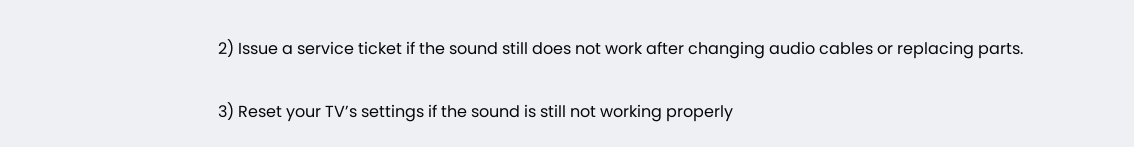2) Issue a service ticket if the sound still does not work after changing audio cables or replacing parts.

3) Reset your TV’s settings if the sound is still not working properly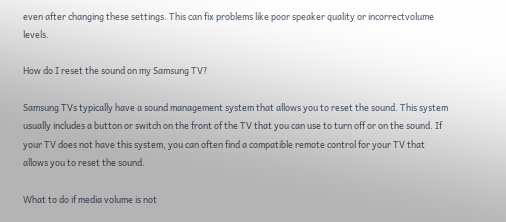even after changing these settings. This can fix problems like poor speaker quality or incorrectvolume levels.

How do I reset the sound on my Samsung TV?

Samsung TVs typically have a sound management system that allows you to reset the sound. This system usually includes a button or switch on the front of the TV that you can use to turn off or on the sound. If your TV does not have this system, you can often find a compatible remote control for your TV that allows you to reset the sound.

What to do if media volume is not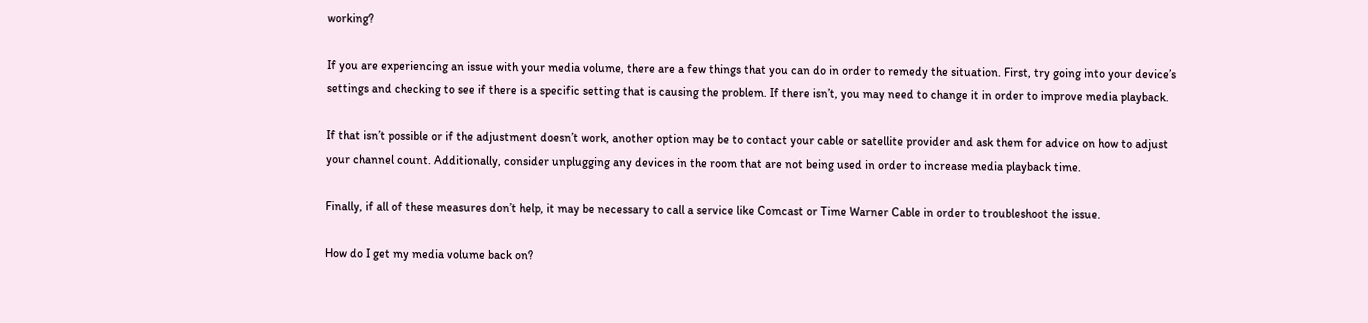working?

If you are experiencing an issue with your media volume, there are a few things that you can do in order to remedy the situation. First, try going into your device’s settings and checking to see if there is a specific setting that is causing the problem. If there isn’t, you may need to change it in order to improve media playback.

If that isn’t possible or if the adjustment doesn’t work, another option may be to contact your cable or satellite provider and ask them for advice on how to adjust your channel count. Additionally, consider unplugging any devices in the room that are not being used in order to increase media playback time.

Finally, if all of these measures don’t help, it may be necessary to call a service like Comcast or Time Warner Cable in order to troubleshoot the issue.

How do I get my media volume back on?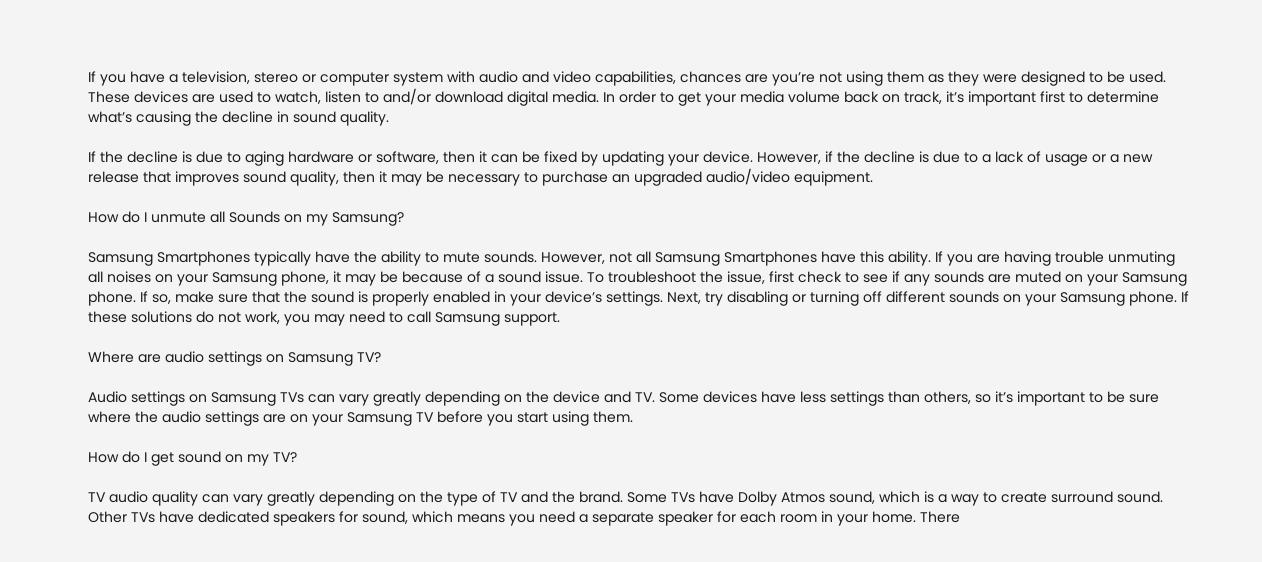If you have a television, stereo or computer system with audio and video capabilities, chances are you’re not using them as they were designed to be used. These devices are used to watch, listen to and/or download digital media. In order to get your media volume back on track, it’s important first to determine what’s causing the decline in sound quality.

If the decline is due to aging hardware or software, then it can be fixed by updating your device. However, if the decline is due to a lack of usage or a new release that improves sound quality, then it may be necessary to purchase an upgraded audio/video equipment.

How do I unmute all Sounds on my Samsung?

Samsung Smartphones typically have the ability to mute sounds. However, not all Samsung Smartphones have this ability. If you are having trouble unmuting all noises on your Samsung phone, it may be because of a sound issue. To troubleshoot the issue, first check to see if any sounds are muted on your Samsung phone. If so, make sure that the sound is properly enabled in your device’s settings. Next, try disabling or turning off different sounds on your Samsung phone. If these solutions do not work, you may need to call Samsung support.

Where are audio settings on Samsung TV?

Audio settings on Samsung TVs can vary greatly depending on the device and TV. Some devices have less settings than others, so it’s important to be sure where the audio settings are on your Samsung TV before you start using them.

How do I get sound on my TV?

TV audio quality can vary greatly depending on the type of TV and the brand. Some TVs have Dolby Atmos sound, which is a way to create surround sound. Other TVs have dedicated speakers for sound, which means you need a separate speaker for each room in your home. There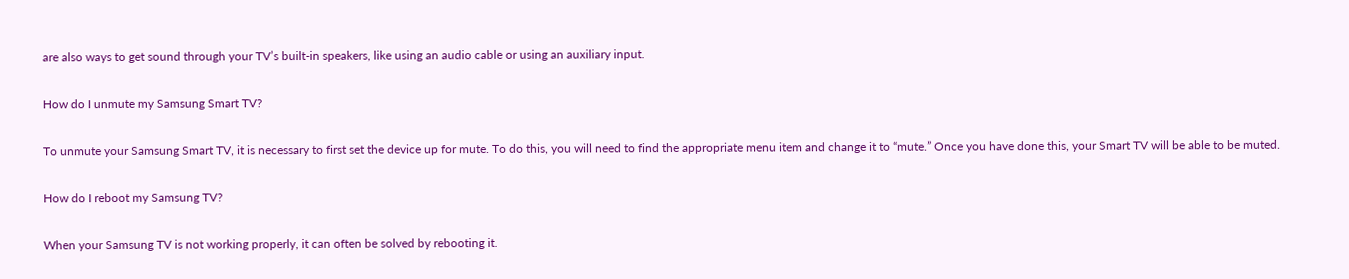are also ways to get sound through your TV’s built-in speakers, like using an audio cable or using an auxiliary input.

How do I unmute my Samsung Smart TV?

To unmute your Samsung Smart TV, it is necessary to first set the device up for mute. To do this, you will need to find the appropriate menu item and change it to “mute.” Once you have done this, your Smart TV will be able to be muted.

How do I reboot my Samsung TV?

When your Samsung TV is not working properly, it can often be solved by rebooting it.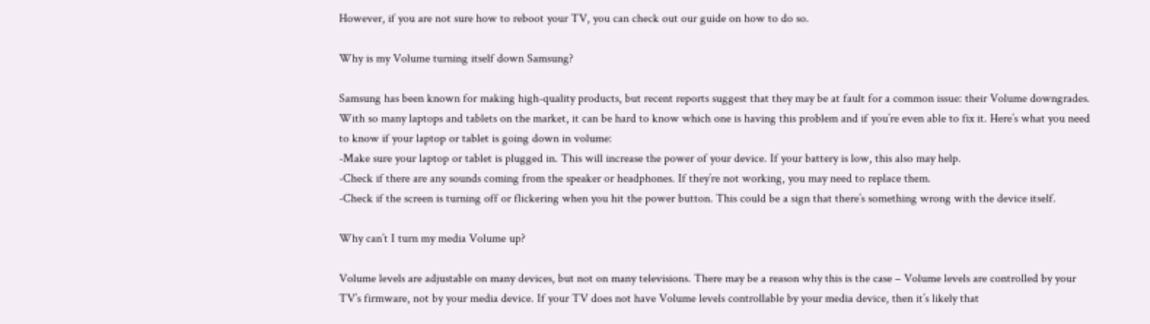However, if you are not sure how to reboot your TV, you can check out our guide on how to do so.

Why is my Volume turning itself down Samsung?

Samsung has been known for making high-quality products, but recent reports suggest that they may be at fault for a common issue: their Volume downgrades. With so many laptops and tablets on the market, it can be hard to know which one is having this problem and if you’re even able to fix it. Here’s what you need to know if your laptop or tablet is going down in volume:
-Make sure your laptop or tablet is plugged in. This will increase the power of your device. If your battery is low, this also may help.
-Check if there are any sounds coming from the speaker or headphones. If they’re not working, you may need to replace them.
-Check if the screen is turning off or flickering when you hit the power button. This could be a sign that there’s something wrong with the device itself.

Why can’t I turn my media Volume up?

Volume levels are adjustable on many devices, but not on many televisions. There may be a reason why this is the case – Volume levels are controlled by your TV’s firmware, not by your media device. If your TV does not have Volume levels controllable by your media device, then it’s likely that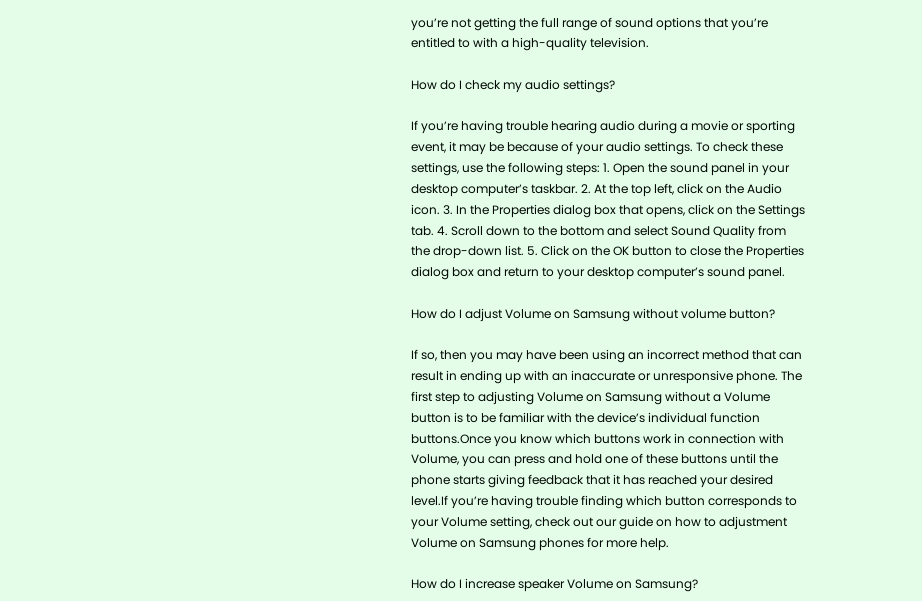you’re not getting the full range of sound options that you’re entitled to with a high-quality television.

How do I check my audio settings?

If you’re having trouble hearing audio during a movie or sporting event, it may be because of your audio settings. To check these settings, use the following steps: 1. Open the sound panel in your desktop computer’s taskbar. 2. At the top left, click on the Audio icon. 3. In the Properties dialog box that opens, click on the Settings tab. 4. Scroll down to the bottom and select Sound Quality from the drop-down list. 5. Click on the OK button to close the Properties dialog box and return to your desktop computer’s sound panel.

How do I adjust Volume on Samsung without volume button?

If so, then you may have been using an incorrect method that can result in ending up with an inaccurate or unresponsive phone. The first step to adjusting Volume on Samsung without a Volume button is to be familiar with the device’s individual function buttons.Once you know which buttons work in connection with Volume, you can press and hold one of these buttons until the phone starts giving feedback that it has reached your desired level.If you’re having trouble finding which button corresponds to your Volume setting, check out our guide on how to adjustment Volume on Samsung phones for more help.

How do I increase speaker Volume on Samsung?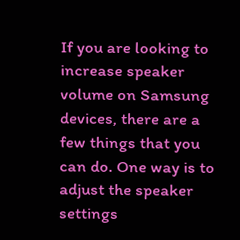If you are looking to increase speaker volume on Samsung devices, there are a few things that you can do. One way is to adjust the speaker settings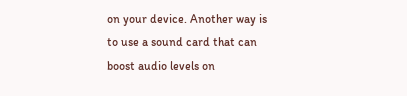on your device. Another way is to use a sound card that can boost audio levels on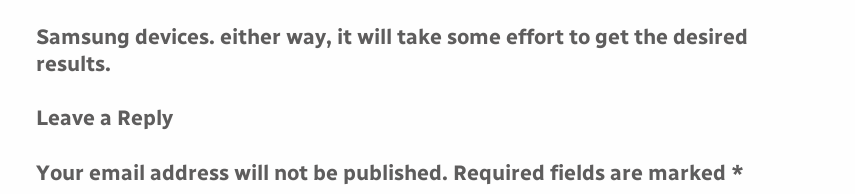Samsung devices. either way, it will take some effort to get the desired results.

Leave a Reply

Your email address will not be published. Required fields are marked *